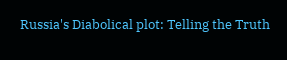Russia's Diabolical plot: Telling the Truth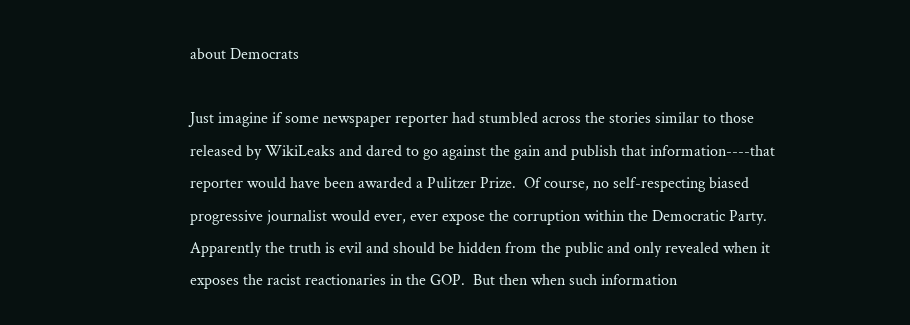about Democrats

Just imagine if some newspaper reporter had stumbled across the stories similar to those released by WikiLeaks and dared to go against the gain and publish that information----that reporter would have been awarded a Pulitzer Prize.  Of course, no self-respecting biased progressive journalist would ever, ever expose the corruption within the Democratic Party.  Apparently the truth is evil and should be hidden from the public and only revealed when it exposes the racist reactionaries in the GOP.  But then when such information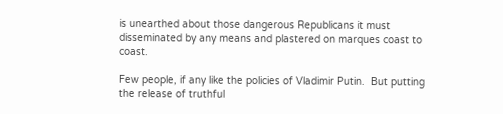is unearthed about those dangerous Republicans it must disseminated by any means and plastered on marques coast to coast.

Few people, if any like the policies of Vladimir Putin.  But putting the release of truthful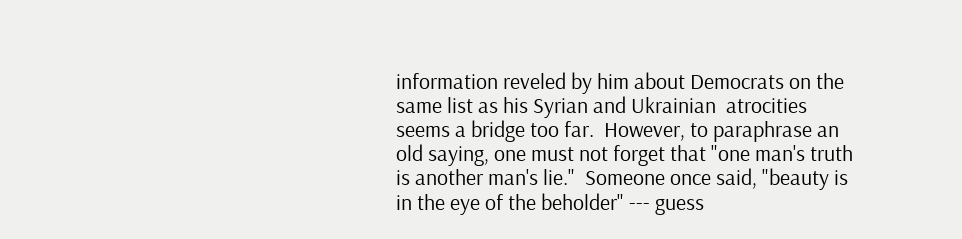information reveled by him about Democrats on the same list as his Syrian and Ukrainian  atrocities seems a bridge too far.  However, to paraphrase an old saying, one must not forget that "one man's truth is another man's lie."  Someone once said, "beauty is in the eye of the beholder" --- guess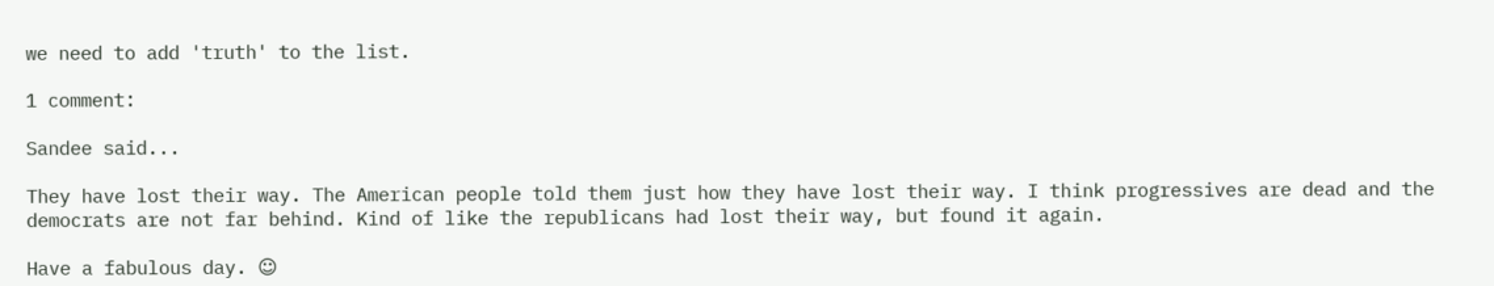we need to add 'truth' to the list.

1 comment:

Sandee said...

They have lost their way. The American people told them just how they have lost their way. I think progressives are dead and the democrats are not far behind. Kind of like the republicans had lost their way, but found it again.

Have a fabulous day. ☺